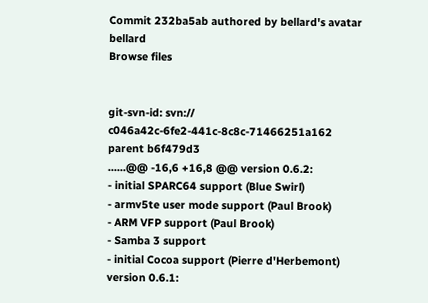Commit 232ba5ab authored by bellard's avatar bellard
Browse files


git-svn-id: svn:// c046a42c-6fe2-441c-8c8c-71466251a162
parent b6f479d3
......@@ -16,6 +16,8 @@ version 0.6.2:
- initial SPARC64 support (Blue Swirl)
- armv5te user mode support (Paul Brook)
- ARM VFP support (Paul Brook)
- Samba 3 support
- initial Cocoa support (Pierre d'Herbemont)
version 0.6.1: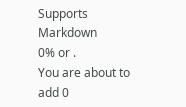Supports Markdown
0% or .
You are about to add 0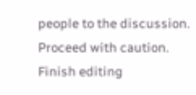people to the discussion. Proceed with caution.
Finish editing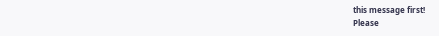this message first!
Please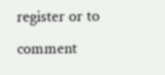register or to comment